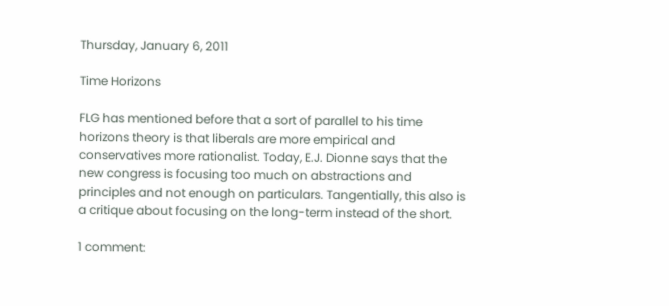Thursday, January 6, 2011

Time Horizons

FLG has mentioned before that a sort of parallel to his time horizons theory is that liberals are more empirical and conservatives more rationalist. Today, E.J. Dionne says that the new congress is focusing too much on abstractions and principles and not enough on particulars. Tangentially, this also is a critique about focusing on the long-term instead of the short.

1 comment: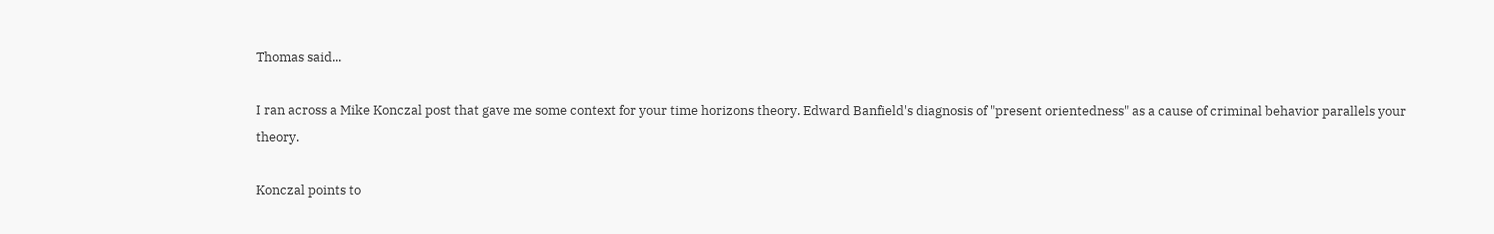Thomas said...

I ran across a Mike Konczal post that gave me some context for your time horizons theory. Edward Banfield's diagnosis of "present orientedness" as a cause of criminal behavior parallels your theory.

Konczal points to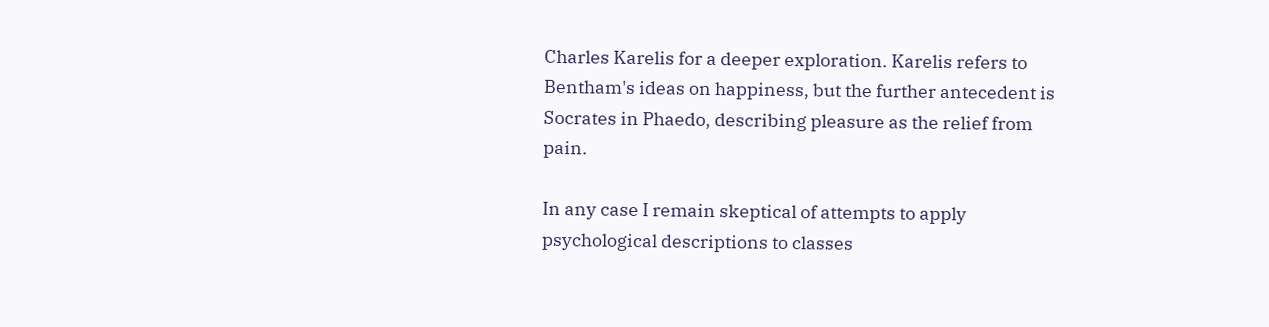Charles Karelis for a deeper exploration. Karelis refers to Bentham's ideas on happiness, but the further antecedent is Socrates in Phaedo, describing pleasure as the relief from pain.

In any case I remain skeptical of attempts to apply psychological descriptions to classes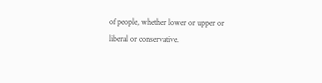of people, whether lower or upper or liberal or conservative.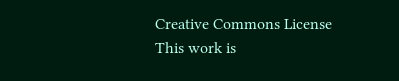Creative Commons License
This work is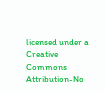licensed under a Creative Commons Attribution-No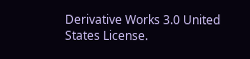Derivative Works 3.0 United States License.